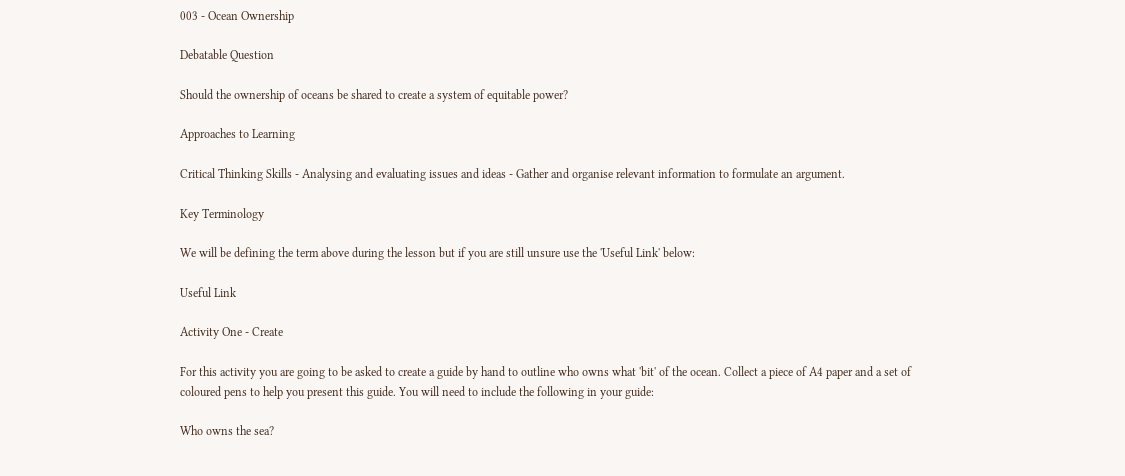003 - Ocean Ownership

Debatable Question

Should the ownership of oceans be shared to create a system of equitable power?

Approaches to Learning

Critical Thinking Skills - Analysing and evaluating issues and ideas - Gather and organise relevant information to formulate an argument.

Key Terminology

We will be defining the term above during the lesson but if you are still unsure use the 'Useful Link' below:

Useful Link

Activity One - Create

For this activity you are going to be asked to create a guide by hand to outline who owns what 'bit' of the ocean. Collect a piece of A4 paper and a set of coloured pens to help you present this guide. You will need to include the following in your guide:

Who owns the sea?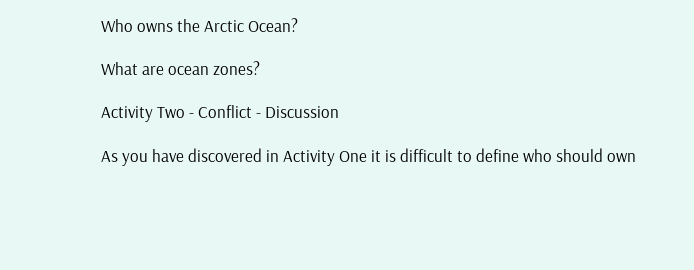Who owns the Arctic Ocean?

What are ocean zones?

Activity Two - Conflict - Discussion

As you have discovered in Activity One it is difficult to define who should own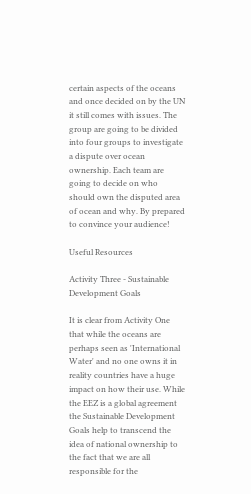certain aspects of the oceans and once decided on by the UN it still comes with issues. The group are going to be divided into four groups to investigate a dispute over ocean ownership. Each team are going to decide on who should own the disputed area of ocean and why. By prepared to convince your audience!

Useful Resources

Activity Three - Sustainable Development Goals

It is clear from Activity One that while the oceans are perhaps seen as 'International Water' and no one owns it in reality countries have a huge impact on how their use. While the EEZ is a global agreement the Sustainable Development Goals help to transcend the idea of national ownership to the fact that we are all responsible for the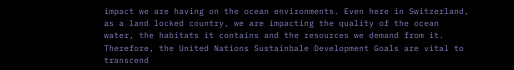impact we are having on the ocean environments. Even here in Switzerland, as a land locked country, we are impacting the quality of the ocean water, the habitats it contains and the resources we demand from it. Therefore, the United Nations Sustainbale Development Goals are vital to transcend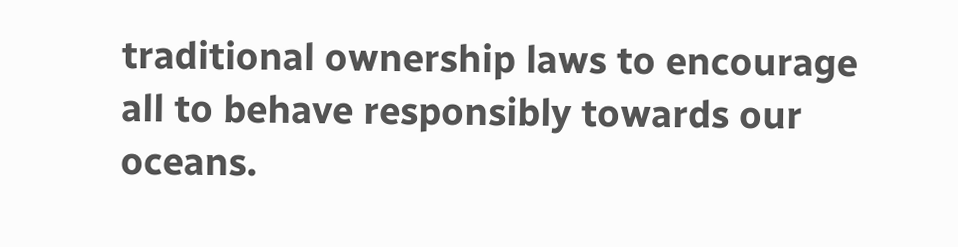traditional ownership laws to encourage all to behave responsibly towards our oceans.